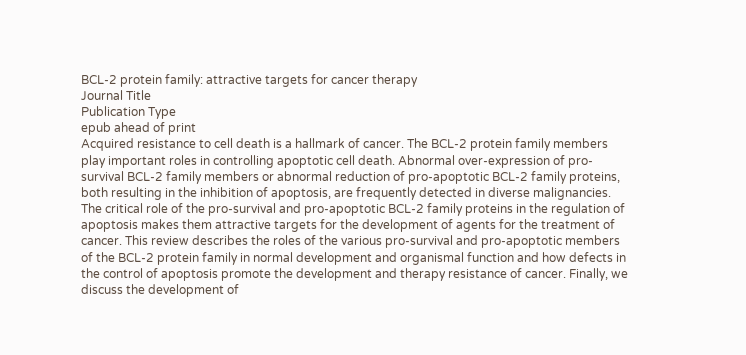BCL-2 protein family: attractive targets for cancer therapy
Journal Title
Publication Type
epub ahead of print
Acquired resistance to cell death is a hallmark of cancer. The BCL-2 protein family members play important roles in controlling apoptotic cell death. Abnormal over-expression of pro-survival BCL-2 family members or abnormal reduction of pro-apoptotic BCL-2 family proteins, both resulting in the inhibition of apoptosis, are frequently detected in diverse malignancies. The critical role of the pro-survival and pro-apoptotic BCL-2 family proteins in the regulation of apoptosis makes them attractive targets for the development of agents for the treatment of cancer. This review describes the roles of the various pro-survival and pro-apoptotic members of the BCL-2 protein family in normal development and organismal function and how defects in the control of apoptosis promote the development and therapy resistance of cancer. Finally, we discuss the development of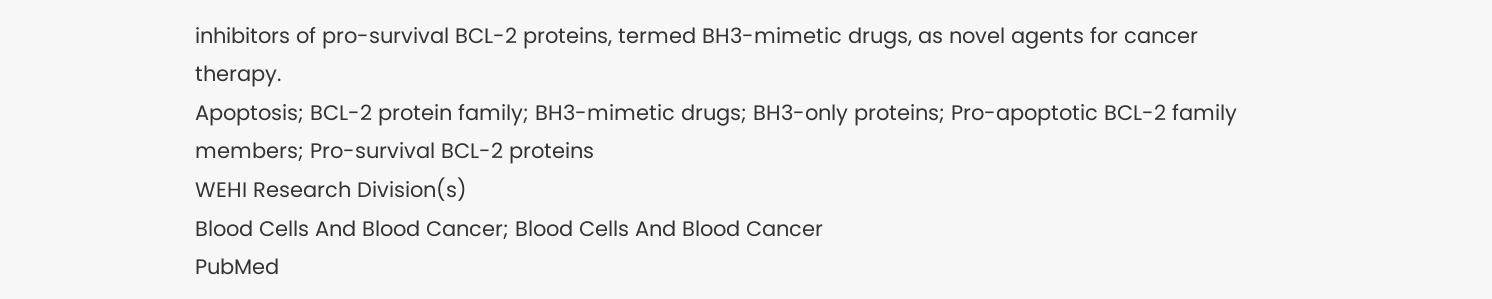inhibitors of pro-survival BCL-2 proteins, termed BH3-mimetic drugs, as novel agents for cancer therapy.
Apoptosis; BCL-2 protein family; BH3-mimetic drugs; BH3-only proteins; Pro-apoptotic BCL-2 family members; Pro-survival BCL-2 proteins
WEHI Research Division(s)
Blood Cells And Blood Cancer; Blood Cells And Blood Cancer
PubMed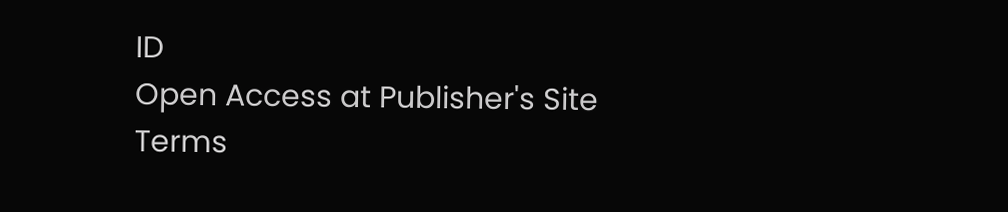ID
Open Access at Publisher's Site
Terms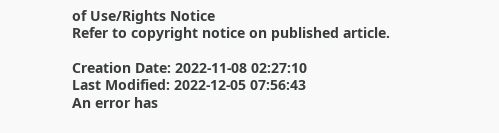of Use/Rights Notice
Refer to copyright notice on published article.

Creation Date: 2022-11-08 02:27:10
Last Modified: 2022-12-05 07:56:43
An error has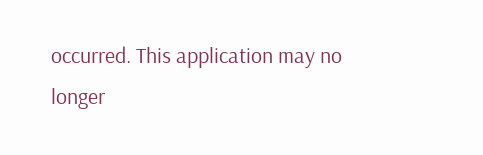occurred. This application may no longer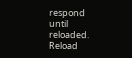respond until reloaded. Reload